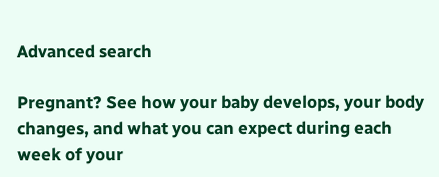Advanced search

Pregnant? See how your baby develops, your body changes, and what you can expect during each week of your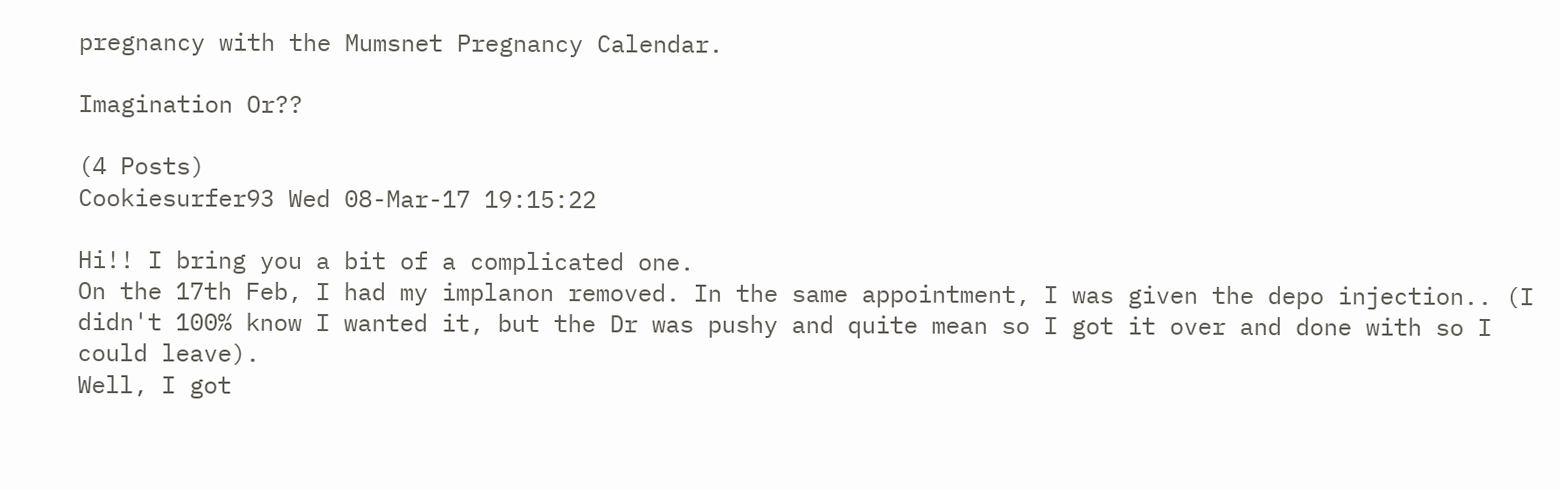pregnancy with the Mumsnet Pregnancy Calendar.

Imagination Or??

(4 Posts)
Cookiesurfer93 Wed 08-Mar-17 19:15:22

Hi!! I bring you a bit of a complicated one.
On the 17th Feb, I had my implanon removed. In the same appointment, I was given the depo injection.. (I didn't 100% know I wanted it, but the Dr was pushy and quite mean so I got it over and done with so I could leave).
Well, I got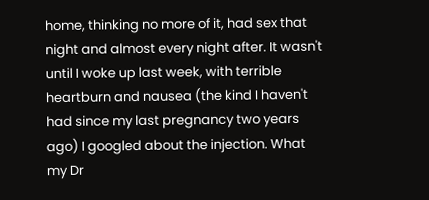home, thinking no more of it, had sex that night and almost every night after. It wasn't until I woke up last week, with terrible heartburn and nausea (the kind I haven't had since my last pregnancy two years ago) I googled about the injection. What my Dr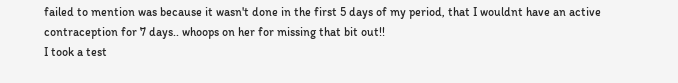failed to mention was because it wasn't done in the first 5 days of my period, that I wouldnt have an active contraception for 7 days.. whoops on her for missing that bit out!!
I took a test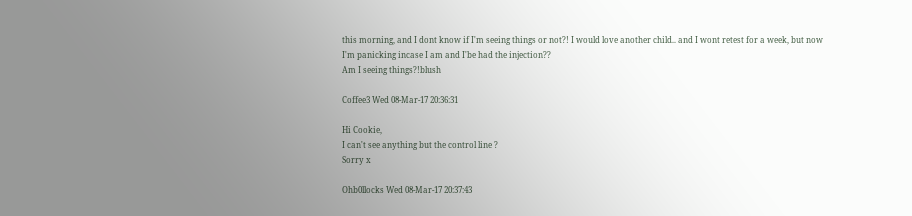this morning, and I dont know if I'm seeing things or not?! I would love another child.. and I wont retest for a week, but now I'm panicking incase I am and I'be had the injection??
Am I seeing things?!blush

Coffee3 Wed 08-Mar-17 20:36:31

Hi Cookie,
I can't see anything but the control line ?
Sorry x

Ohb0llocks Wed 08-Mar-17 20:37:43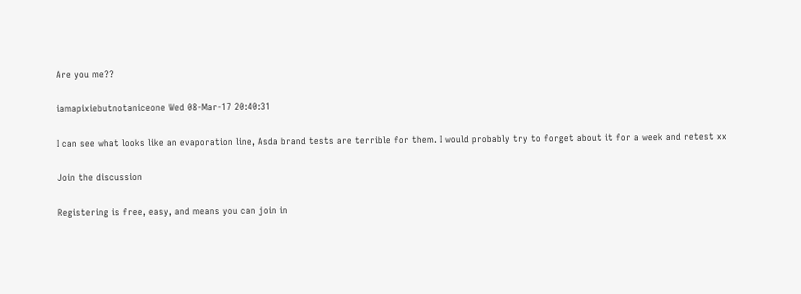Are you me??

iamapixiebutnotaniceone Wed 08-Mar-17 20:40:31

I can see what looks like an evaporation line, Asda brand tests are terrible for them. I would probably try to forget about it for a week and retest xx

Join the discussion

Registering is free, easy, and means you can join in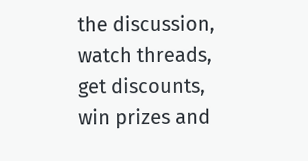the discussion, watch threads, get discounts, win prizes and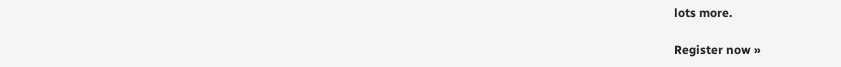lots more.

Register now »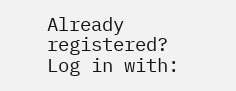Already registered? Log in with: